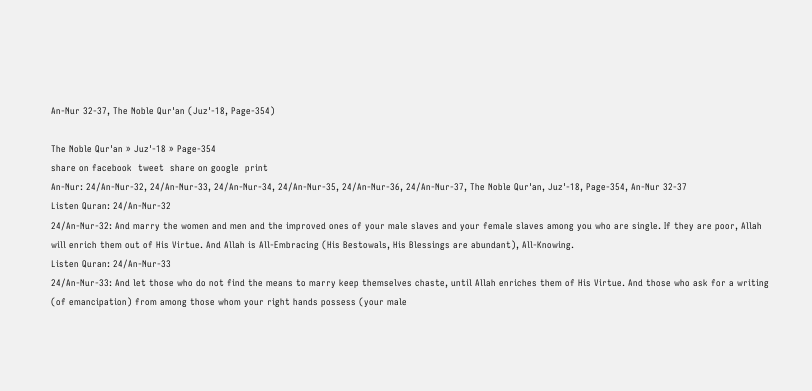An-Nur 32-37, The Noble Qur'an (Juz'-18, Page-354)

The Noble Qur'an » Juz'-18 » Page-354
share on facebook  tweet  share on google  print
An-Nur: 24/An-Nur-32, 24/An-Nur-33, 24/An-Nur-34, 24/An-Nur-35, 24/An-Nur-36, 24/An-Nur-37, The Noble Qur'an, Juz'-18, Page-354, An-Nur 32-37
Listen Quran: 24/An-Nur-32
24/An-Nur-32: And marry the women and men and the improved ones of your male slaves and your female slaves among you who are single. If they are poor, Allah will enrich them out of His Virtue. And Allah is All-Embracing (His Bestowals, His Blessings are abundant), All-Knowing.
Listen Quran: 24/An-Nur-33
24/An-Nur-33: And let those who do not find the means to marry keep themselves chaste, until Allah enriches them of His Virtue. And those who ask for a writing (of emancipation) from among those whom your right hands possess (your male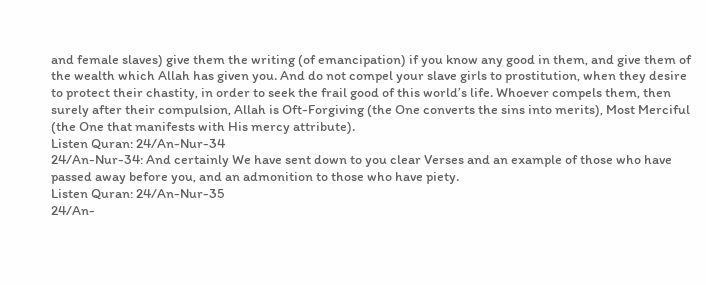and female slaves) give them the writing (of emancipation) if you know any good in them, and give them of the wealth which Allah has given you. And do not compel your slave girls to prostitution, when they desire to protect their chastity, in order to seek the frail good of this world’s life. Whoever compels them, then surely after their compulsion, Allah is Oft-Forgiving (the One converts the sins into merits), Most Merciful (the One that manifests with His mercy attribute).
Listen Quran: 24/An-Nur-34
24/An-Nur-34: And certainly We have sent down to you clear Verses and an example of those who have passed away before you, and an admonition to those who have piety.
Listen Quran: 24/An-Nur-35
24/An-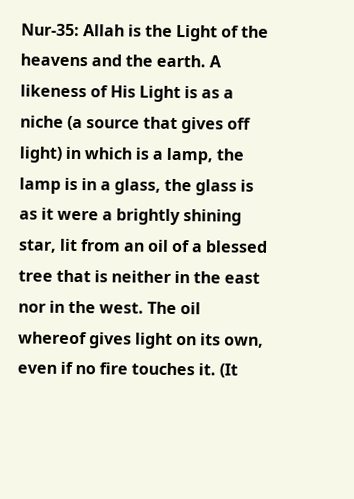Nur-35: Allah is the Light of the heavens and the earth. A likeness of His Light is as a niche (a source that gives off light) in which is a lamp, the lamp is in a glass, the glass is as it were a brightly shining star, lit from an oil of a blessed tree that is neither in the east nor in the west. The oil whereof gives light on its own, even if no fire touches it. (It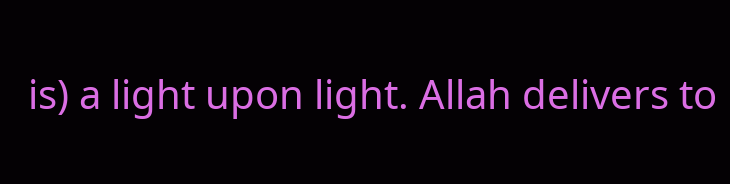is) a light upon light. Allah delivers to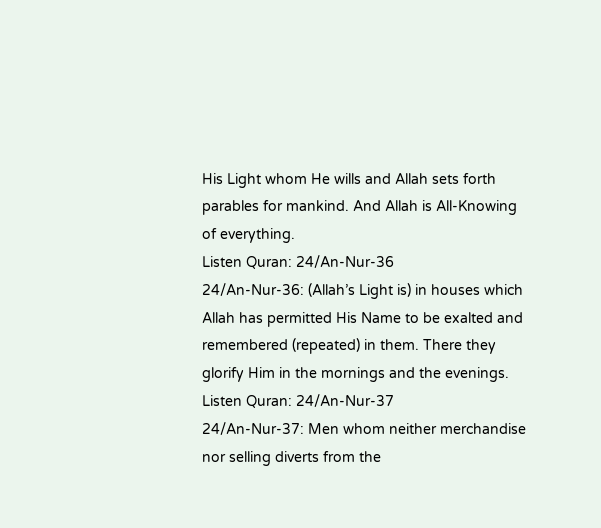His Light whom He wills and Allah sets forth parables for mankind. And Allah is All-Knowing of everything.
Listen Quran: 24/An-Nur-36
24/An-Nur-36: (Allah’s Light is) in houses which Allah has permitted His Name to be exalted and remembered (repeated) in them. There they glorify Him in the mornings and the evenings.
Listen Quran: 24/An-Nur-37
24/An-Nur-37: Men whom neither merchandise nor selling diverts from the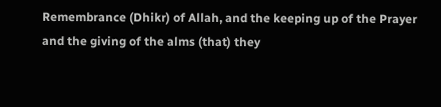Remembrance (Dhikr) of Allah, and the keeping up of the Prayer and the giving of the alms (that) they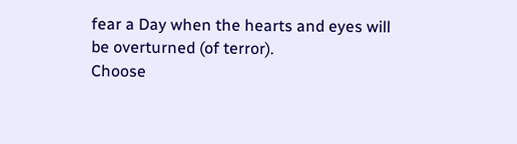fear a Day when the hearts and eyes will be overturned (of terror).
Choose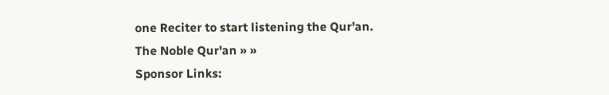one Reciter to start listening the Qur'an.
The Noble Qur'an » »
Sponsor Links: